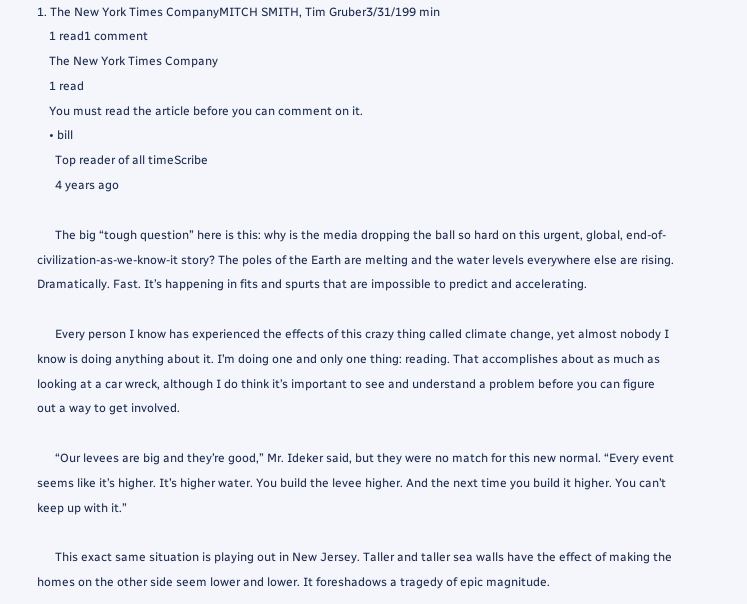1. The New York Times CompanyMITCH SMITH, Tim Gruber3/31/199 min
    1 read1 comment
    The New York Times Company
    1 read
    You must read the article before you can comment on it.
    • bill
      Top reader of all timeScribe
      4 years ago

      The big “tough question” here is this: why is the media dropping the ball so hard on this urgent, global, end-of-civilization-as-we-know-it story? The poles of the Earth are melting and the water levels everywhere else are rising. Dramatically. Fast. It’s happening in fits and spurts that are impossible to predict and accelerating.

      Every person I know has experienced the effects of this crazy thing called climate change, yet almost nobody I know is doing anything about it. I’m doing one and only one thing: reading. That accomplishes about as much as looking at a car wreck, although I do think it’s important to see and understand a problem before you can figure out a way to get involved.

      “Our levees are big and they’re good,” Mr. Ideker said, but they were no match for this new normal. “Every event seems like it’s higher. It’s higher water. You build the levee higher. And the next time you build it higher. You can’t keep up with it.”

      This exact same situation is playing out in New Jersey. Taller and taller sea walls have the effect of making the homes on the other side seem lower and lower. It foreshadows a tragedy of epic magnitude.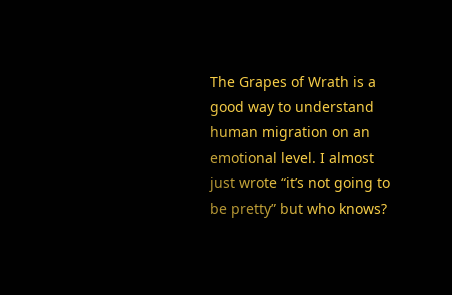The Grapes of Wrath is a good way to understand human migration on an emotional level. I almost just wrote “it’s not going to be pretty” but who knows?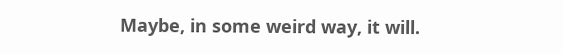Maybe, in some weird way, it will.